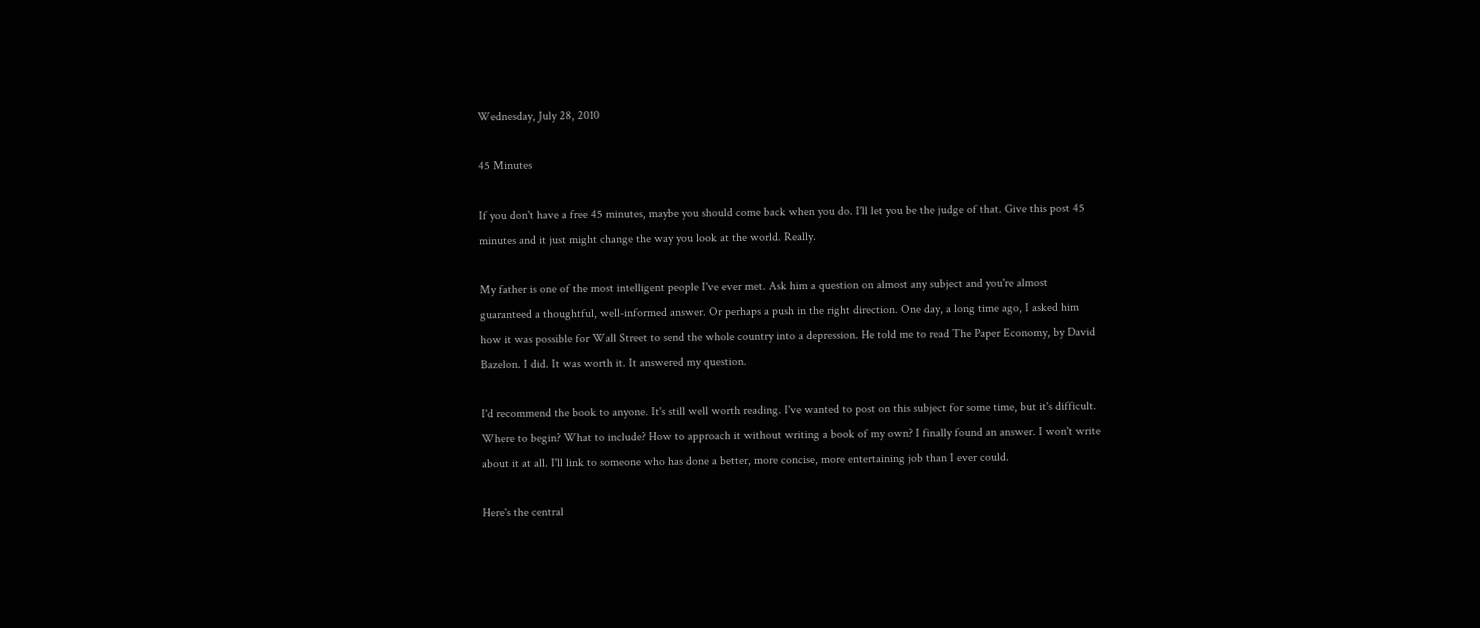Wednesday, July 28, 2010

45 Minutes

If you don't have a free 45 minutes, maybe you should come back when you do. I'll let you be the judge of that. Give this post 45 minutes and it just might change the way you look at the world. Really.

My father is one of the most intelligent people I've ever met. Ask him a question on almost any subject and you're almost guaranteed a thoughtful, well-informed answer. Or perhaps a push in the right direction. One day, a long time ago, I asked him how it was possible for Wall Street to send the whole country into a depression. He told me to read The Paper Economy, by David Bazelon. I did. It was worth it. It answered my question.

I'd recommend the book to anyone. It's still well worth reading. I've wanted to post on this subject for some time, but it's difficult. Where to begin? What to include? How to approach it without writing a book of my own? I finally found an answer. I won't write about it at all. I'll link to someone who has done a better, more concise, more entertaining job than I ever could.

Here's the central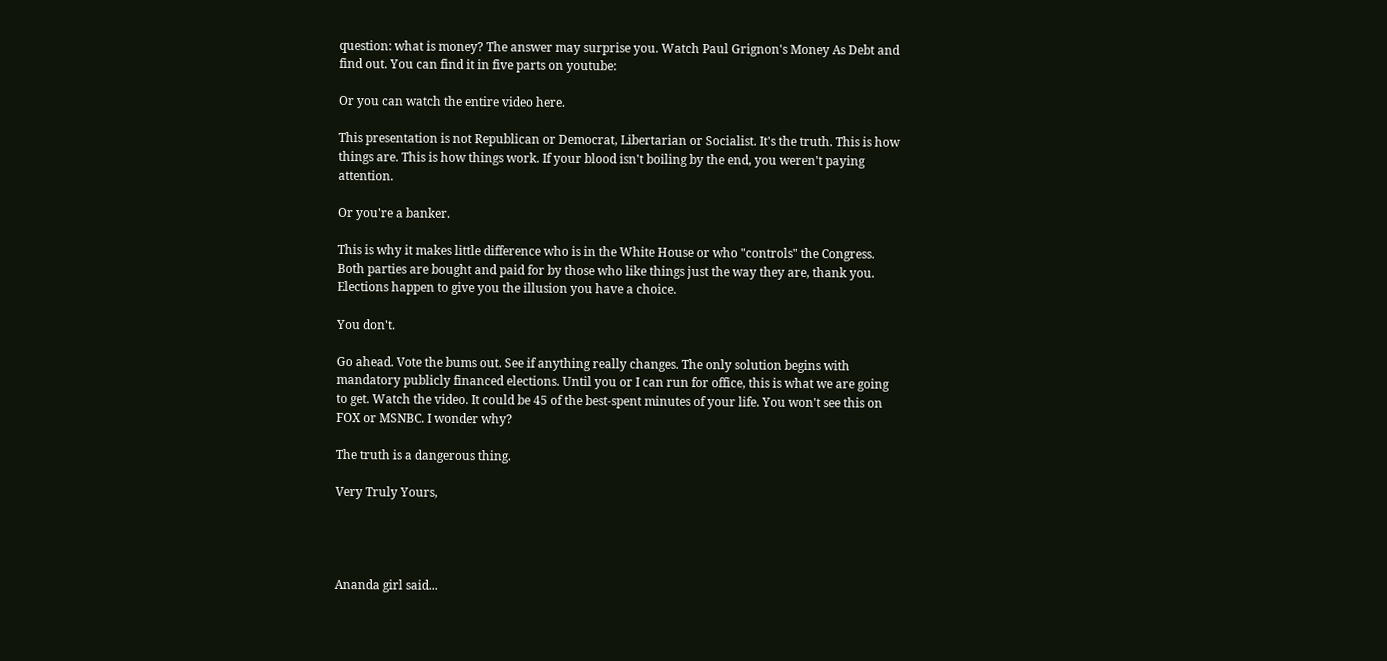question: what is money? The answer may surprise you. Watch Paul Grignon's Money As Debt and find out. You can find it in five parts on youtube:

Or you can watch the entire video here.

This presentation is not Republican or Democrat, Libertarian or Socialist. It's the truth. This is how things are. This is how things work. If your blood isn't boiling by the end, you weren't paying attention.

Or you're a banker.

This is why it makes little difference who is in the White House or who "controls" the Congress. Both parties are bought and paid for by those who like things just the way they are, thank you. Elections happen to give you the illusion you have a choice.

You don't.

Go ahead. Vote the bums out. See if anything really changes. The only solution begins with mandatory publicly financed elections. Until you or I can run for office, this is what we are going to get. Watch the video. It could be 45 of the best-spent minutes of your life. You won't see this on FOX or MSNBC. I wonder why?

The truth is a dangerous thing.

Very Truly Yours,




Ananda girl said...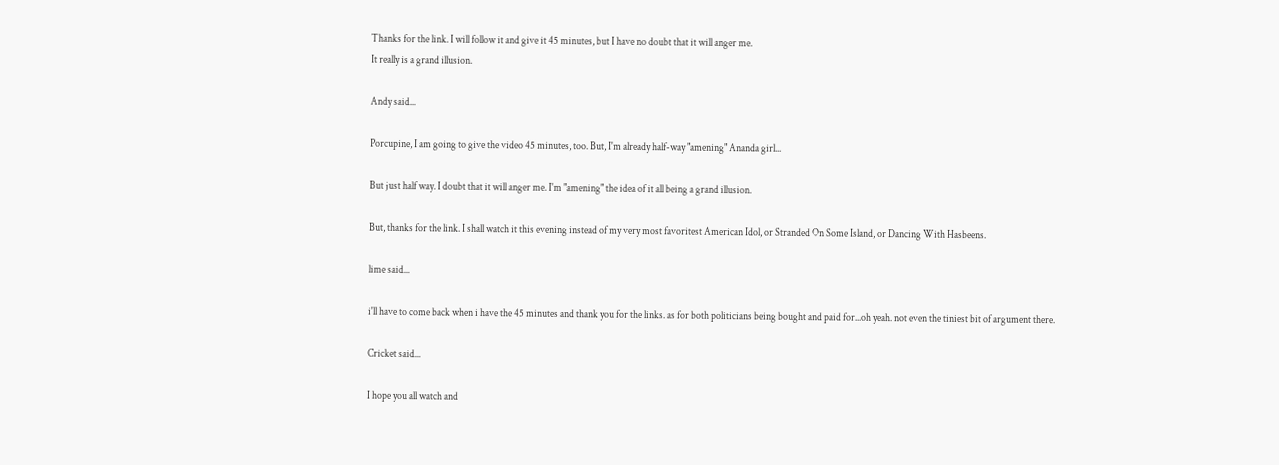Thanks for the link. I will follow it and give it 45 minutes, but I have no doubt that it will anger me.
It really is a grand illusion.

Andy said...

Porcupine, I am going to give the video 45 minutes, too. But, I'm already half-way "amening" Ananda girl...

But just half way. I doubt that it will anger me. I'm "amening" the idea of it all being a grand illusion.

But, thanks for the link. I shall watch it this evening instead of my very most favoritest American Idol, or Stranded On Some Island, or Dancing With Hasbeens.

lime said...

i'll have to come back when i have the 45 minutes and thank you for the links. as for both politicians being bought and paid for...oh yeah. not even the tiniest bit of argument there.

Cricket said...

I hope you all watch and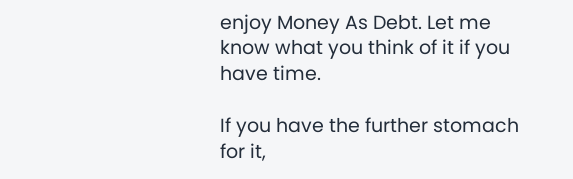enjoy Money As Debt. Let me know what you think of it if you have time.

If you have the further stomach for it,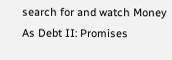search for and watch Money As Debt II: Promises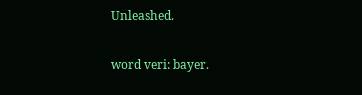Unleashed.

word veri: bayer.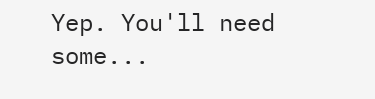Yep. You'll need some...